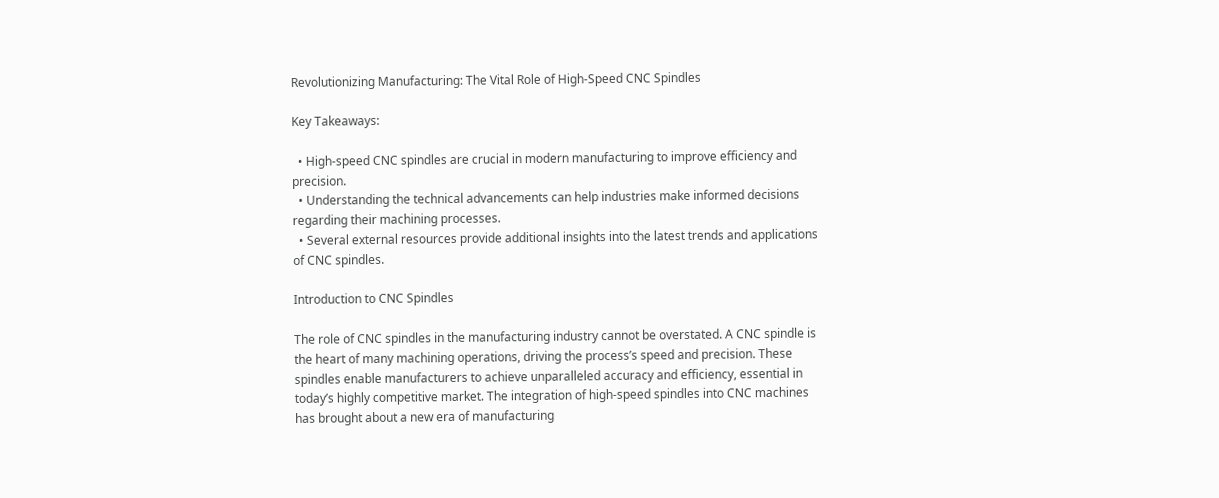Revolutionizing Manufacturing: The Vital Role of High-Speed CNC Spindles

Key Takeaways:

  • High-speed CNC spindles are crucial in modern manufacturing to improve efficiency and precision.
  • Understanding the technical advancements can help industries make informed decisions regarding their machining processes.
  • Several external resources provide additional insights into the latest trends and applications of CNC spindles.

Introduction to CNC Spindles

The role of CNC spindles in the manufacturing industry cannot be overstated. A CNC spindle is the heart of many machining operations, driving the process’s speed and precision. These spindles enable manufacturers to achieve unparalleled accuracy and efficiency, essential in today’s highly competitive market. The integration of high-speed spindles into CNC machines has brought about a new era of manufacturing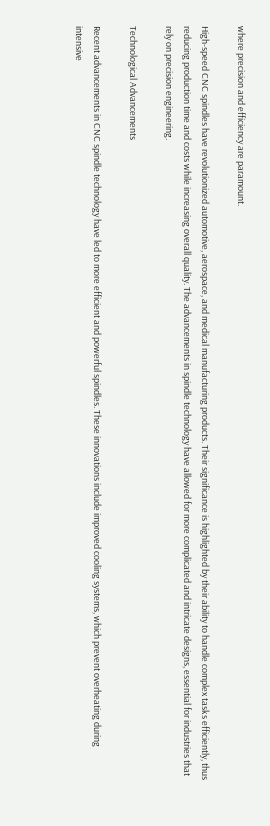where precision and efficiency are paramount.

High-speed CNC spindles have revolutionized automotive, aerospace, and medical manufacturing products. Their significance is highlighted by their ability to handle complex tasks efficiently, thus reducing production time and costs while increasing overall quality. The advancements in spindle technology have allowed for more complicated and intricate designs, essential for industries that rely on precision engineering.

Technological Advancements

Recent advancements in CNC spindle technology have led to more efficient and powerful spindles. These innovations include improved cooling systems, which prevent overheating during intensive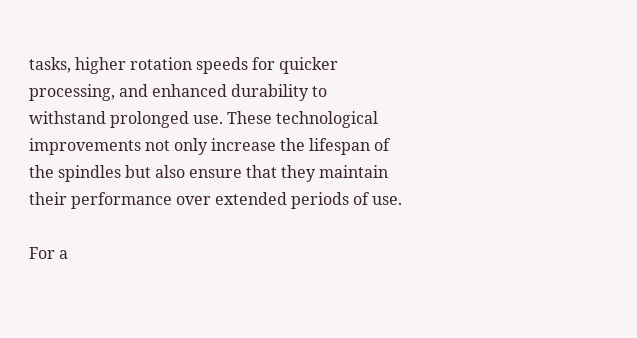tasks, higher rotation speeds for quicker processing, and enhanced durability to withstand prolonged use. These technological improvements not only increase the lifespan of the spindles but also ensure that they maintain their performance over extended periods of use.

For a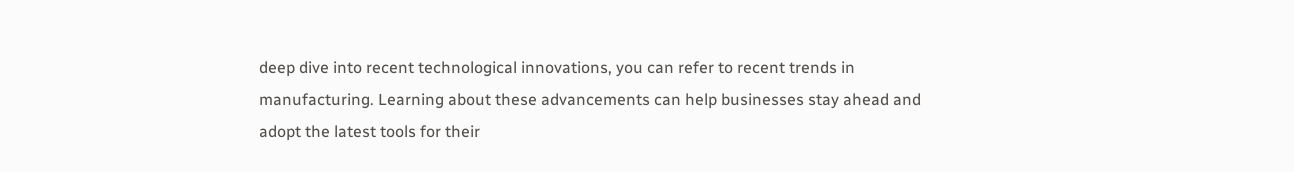deep dive into recent technological innovations, you can refer to recent trends in manufacturing. Learning about these advancements can help businesses stay ahead and adopt the latest tools for their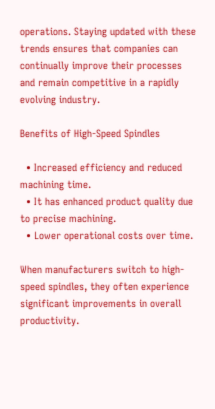operations. Staying updated with these trends ensures that companies can continually improve their processes and remain competitive in a rapidly evolving industry.

Benefits of High-Speed Spindles

  • Increased efficiency and reduced machining time.
  • It has enhanced product quality due to precise machining.
  • Lower operational costs over time.

When manufacturers switch to high-speed spindles, they often experience significant improvements in overall productivity.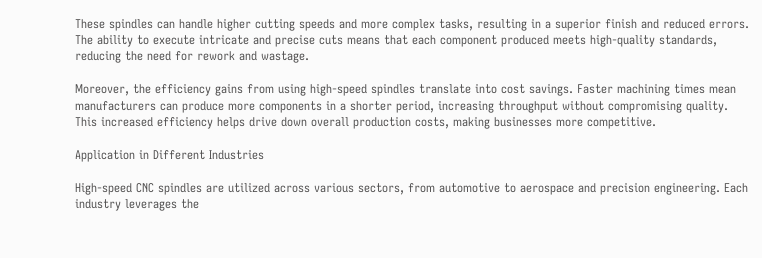These spindles can handle higher cutting speeds and more complex tasks, resulting in a superior finish and reduced errors. The ability to execute intricate and precise cuts means that each component produced meets high-quality standards, reducing the need for rework and wastage.

Moreover, the efficiency gains from using high-speed spindles translate into cost savings. Faster machining times mean manufacturers can produce more components in a shorter period, increasing throughput without compromising quality. This increased efficiency helps drive down overall production costs, making businesses more competitive.

Application in Different Industries

High-speed CNC spindles are utilized across various sectors, from automotive to aerospace and precision engineering. Each industry leverages the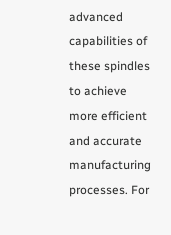advanced capabilities of these spindles to achieve more efficient and accurate manufacturing processes. For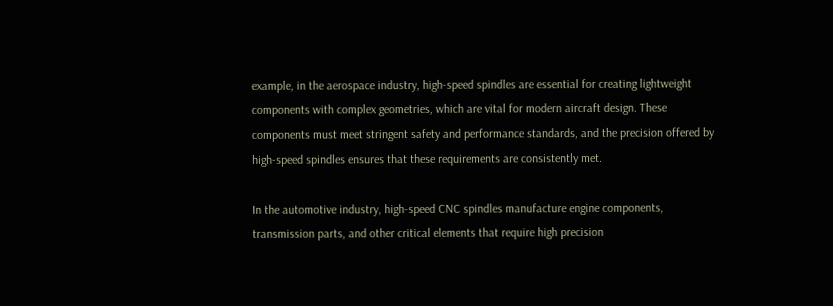example, in the aerospace industry, high-speed spindles are essential for creating lightweight components with complex geometries, which are vital for modern aircraft design. These components must meet stringent safety and performance standards, and the precision offered by high-speed spindles ensures that these requirements are consistently met.

In the automotive industry, high-speed CNC spindles manufacture engine components, transmission parts, and other critical elements that require high precision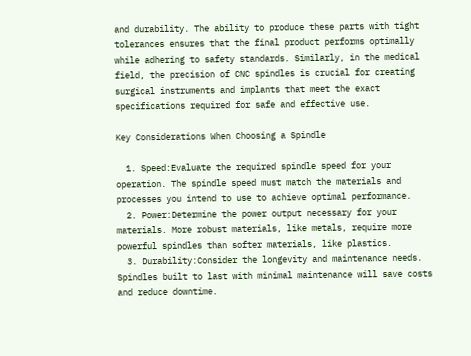and durability. The ability to produce these parts with tight tolerances ensures that the final product performs optimally while adhering to safety standards. Similarly, in the medical field, the precision of CNC spindles is crucial for creating surgical instruments and implants that meet the exact specifications required for safe and effective use.

Key Considerations When Choosing a Spindle

  1. Speed:Evaluate the required spindle speed for your operation. The spindle speed must match the materials and processes you intend to use to achieve optimal performance.
  2. Power:Determine the power output necessary for your materials. More robust materials, like metals, require more powerful spindles than softer materials, like plastics.
  3. Durability:Consider the longevity and maintenance needs. Spindles built to last with minimal maintenance will save costs and reduce downtime.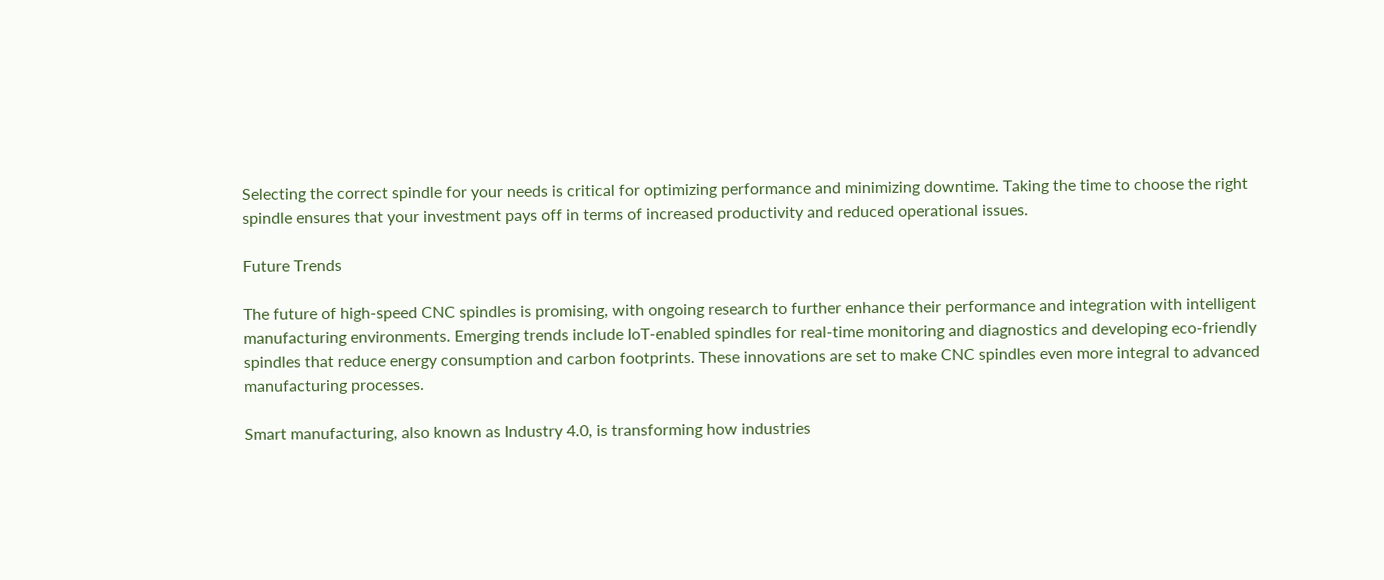Selecting the correct spindle for your needs is critical for optimizing performance and minimizing downtime. Taking the time to choose the right spindle ensures that your investment pays off in terms of increased productivity and reduced operational issues.

Future Trends

The future of high-speed CNC spindles is promising, with ongoing research to further enhance their performance and integration with intelligent manufacturing environments. Emerging trends include IoT-enabled spindles for real-time monitoring and diagnostics and developing eco-friendly spindles that reduce energy consumption and carbon footprints. These innovations are set to make CNC spindles even more integral to advanced manufacturing processes.

Smart manufacturing, also known as Industry 4.0, is transforming how industries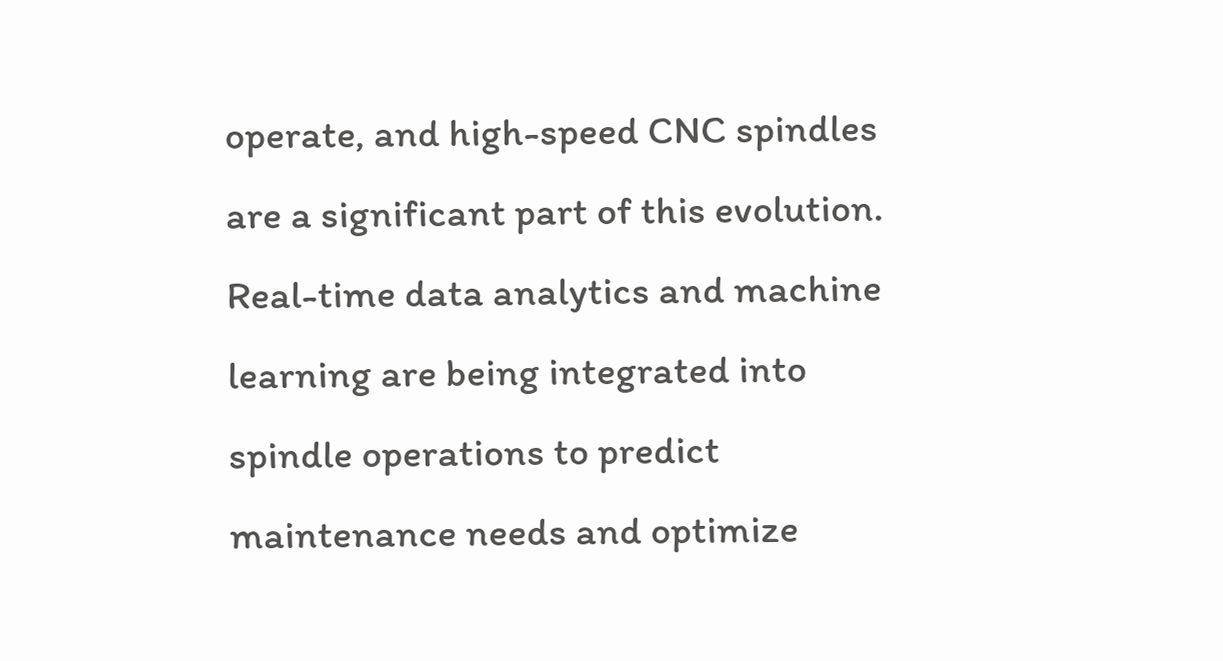operate, and high-speed CNC spindles are a significant part of this evolution. Real-time data analytics and machine learning are being integrated into spindle operations to predict maintenance needs and optimize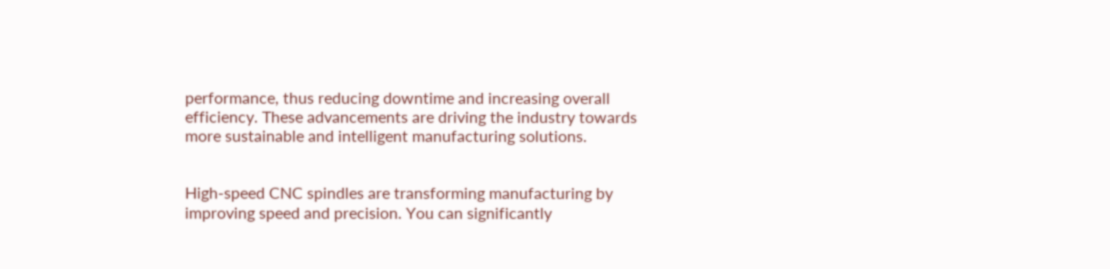performance, thus reducing downtime and increasing overall efficiency. These advancements are driving the industry towards more sustainable and intelligent manufacturing solutions.


High-speed CNC spindles are transforming manufacturing by improving speed and precision. You can significantly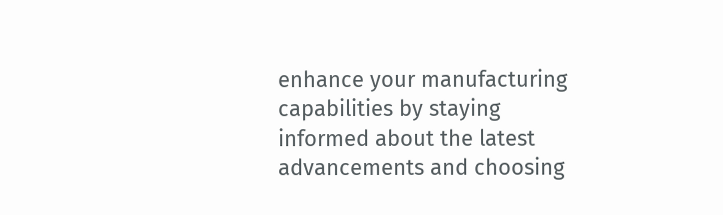enhance your manufacturing capabilities by staying informed about the latest advancements and choosing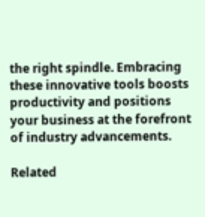the right spindle. Embracing these innovative tools boosts productivity and positions your business at the forefront of industry advancements.

Related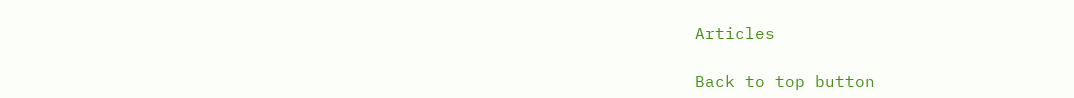Articles

Back to top button